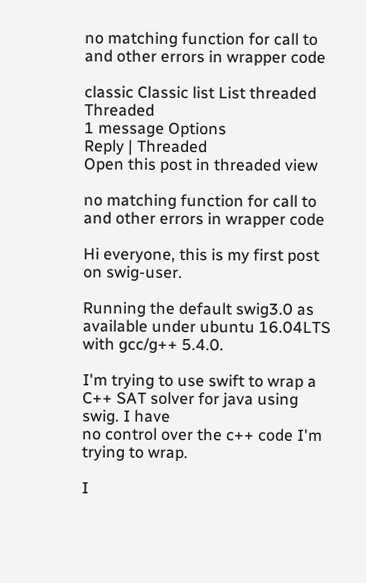no matching function for call to and other errors in wrapper code

classic Classic list List threaded Threaded
1 message Options
Reply | Threaded
Open this post in threaded view

no matching function for call to and other errors in wrapper code

Hi everyone, this is my first post on swig-user.

Running the default swig3.0 as available under ubuntu 16.04LTS with gcc/g++ 5.4.0.

I'm trying to use swift to wrap a C++ SAT solver for java using swig. I have
no control over the c++ code I'm trying to wrap.

I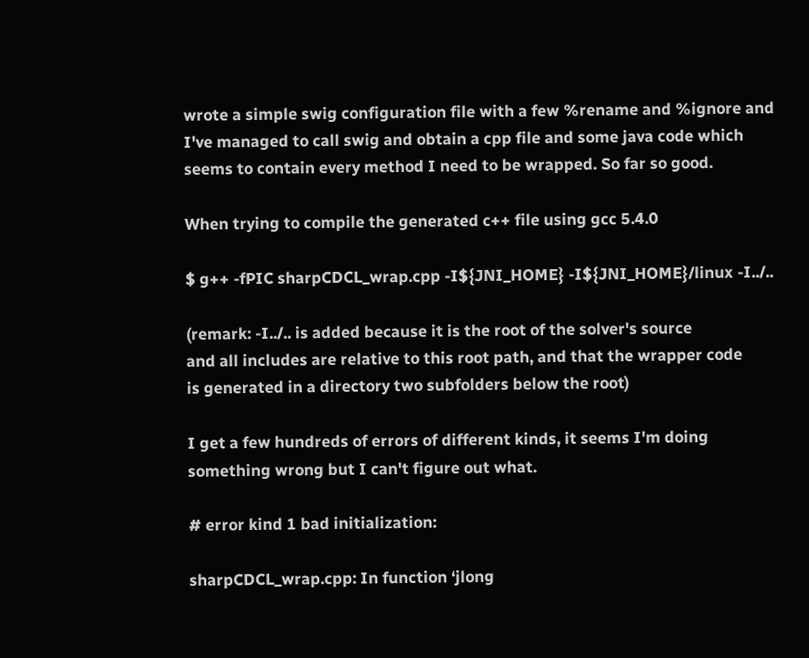wrote a simple swig configuration file with a few %rename and %ignore and
I've managed to call swig and obtain a cpp file and some java code which
seems to contain every method I need to be wrapped. So far so good.

When trying to compile the generated c++ file using gcc 5.4.0

$ g++ -fPIC sharpCDCL_wrap.cpp -I${JNI_HOME} -I${JNI_HOME}/linux -I../..

(remark: -I../.. is added because it is the root of the solver's source
and all includes are relative to this root path, and that the wrapper code
is generated in a directory two subfolders below the root)

I get a few hundreds of errors of different kinds, it seems I'm doing
something wrong but I can't figure out what.

# error kind 1 bad initialization:

sharpCDCL_wrap.cpp: In function ‘jlong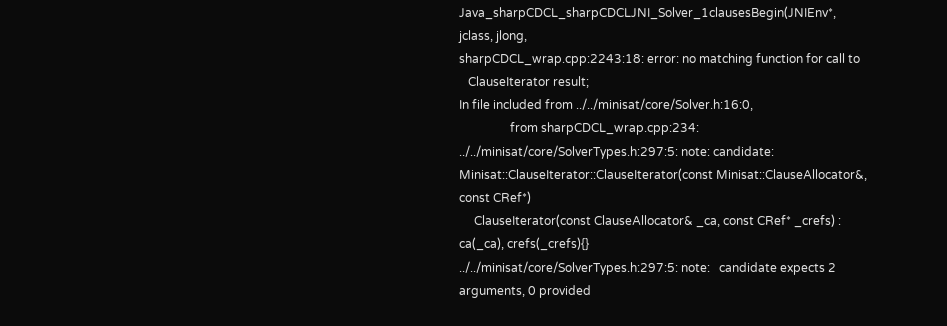Java_sharpCDCL_sharpCDCLJNI_Solver_1clausesBegin(JNIEnv*, jclass, jlong,
sharpCDCL_wrap.cpp:2243:18: error: no matching function for call to
   ClauseIterator result;
In file included from ../../minisat/core/Solver.h:16:0,
                 from sharpCDCL_wrap.cpp:234:
../../minisat/core/SolverTypes.h:297:5: note: candidate:
Minisat::ClauseIterator::ClauseIterator(const Minisat::ClauseAllocator&,
const CRef*)
     ClauseIterator(const ClauseAllocator& _ca, const CRef* _crefs) :
ca(_ca), crefs(_crefs){}
../../minisat/core/SolverTypes.h:297:5: note:   candidate expects 2
arguments, 0 provided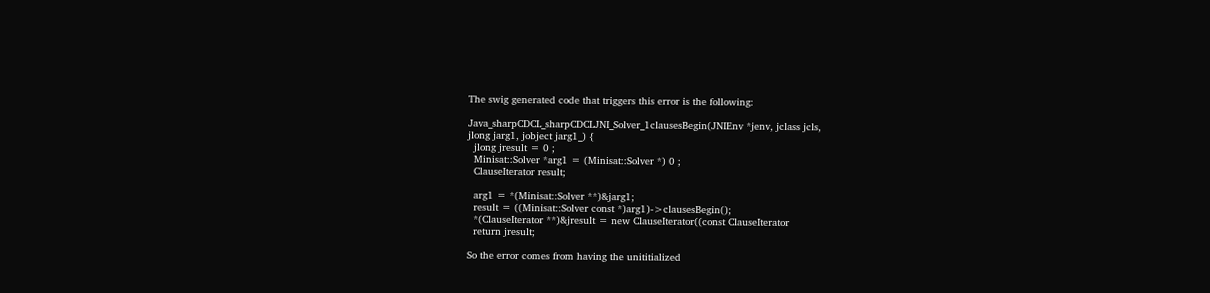The swig generated code that triggers this error is the following:

Java_sharpCDCL_sharpCDCLJNI_Solver_1clausesBegin(JNIEnv *jenv, jclass jcls,
jlong jarg1, jobject jarg1_) {
  jlong jresult = 0 ;
  Minisat::Solver *arg1 = (Minisat::Solver *) 0 ;
  ClauseIterator result;

  arg1 = *(Minisat::Solver **)&jarg1;
  result = ((Minisat::Solver const *)arg1)->clausesBegin();
  *(ClauseIterator **)&jresult = new ClauseIterator((const ClauseIterator
  return jresult;

So the error comes from having the unititialized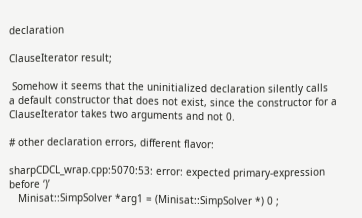declaration

ClauseIterator result;

 Somehow it seems that the uninitialized declaration silently calls
a default constructor that does not exist, since the constructor for a
ClauseIterator takes two arguments and not 0.

# other declaration errors, different flavor:

sharpCDCL_wrap.cpp:5070:53: error: expected primary-expression before ‘)’
   Minisat::SimpSolver *arg1 = (Minisat::SimpSolver *) 0 ;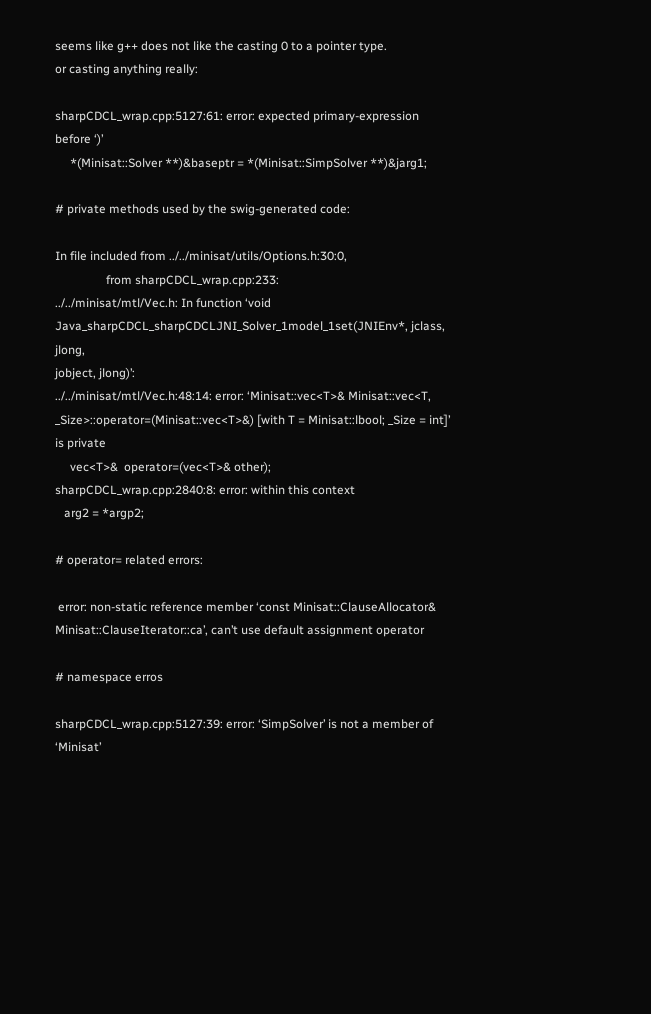seems like g++ does not like the casting 0 to a pointer type.
or casting anything really:

sharpCDCL_wrap.cpp:5127:61: error: expected primary-expression before ‘)’
     *(Minisat::Solver **)&baseptr = *(Minisat::SimpSolver **)&jarg1;

# private methods used by the swig-generated code:

In file included from ../../minisat/utils/Options.h:30:0,
                 from sharpCDCL_wrap.cpp:233:
../../minisat/mtl/Vec.h: In function ‘void
Java_sharpCDCL_sharpCDCLJNI_Solver_1model_1set(JNIEnv*, jclass, jlong,
jobject, jlong)’:
../../minisat/mtl/Vec.h:48:14: error: ‘Minisat::vec<T>& Minisat::vec<T,
_Size>::operator=(Minisat::vec<T>&) [with T = Minisat::lbool; _Size = int]’
is private
     vec<T>&  operator=(vec<T>& other);
sharpCDCL_wrap.cpp:2840:8: error: within this context
   arg2 = *argp2;

# operator= related errors:

 error: non-static reference member ‘const Minisat::ClauseAllocator&
Minisat::ClauseIterator::ca’, can’t use default assignment operator

# namespace erros

sharpCDCL_wrap.cpp:5127:39: error: ‘SimpSolver’ is not a member of ‘Minisat’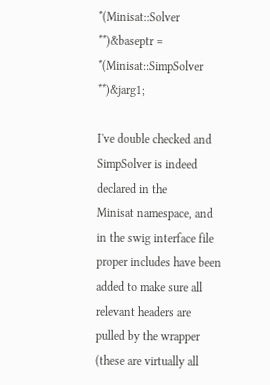*(Minisat::Solver **)&baseptr = *(Minisat::SimpSolver **)&jarg1;

I've double checked and SimpSolver is indeed declared in the
Minisat namespace, and in the swig interface file proper includes have been
added to make sure all
relevant headers are pulled by the wrapper (these are virtually all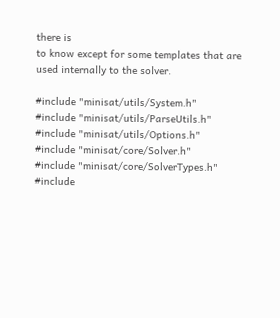there is
to know except for some templates that are used internally to the solver.

#include "minisat/utils/System.h"
#include "minisat/utils/ParseUtils.h"
#include "minisat/utils/Options.h"
#include "minisat/core/Solver.h"
#include "minisat/core/SolverTypes.h"
#include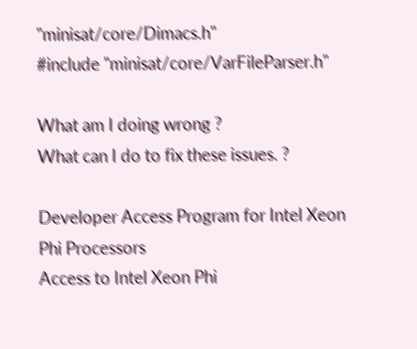"minisat/core/Dimacs.h"
#include "minisat/core/VarFileParser.h"

What am I doing wrong ?
What can I do to fix these issues. ?

Developer Access Program for Intel Xeon Phi Processors
Access to Intel Xeon Phi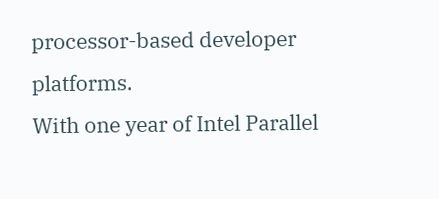processor-based developer platforms.
With one year of Intel Parallel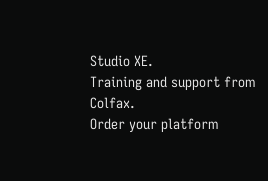Studio XE.
Training and support from Colfax.
Order your platform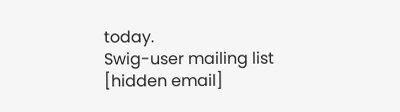today.
Swig-user mailing list
[hidden email]